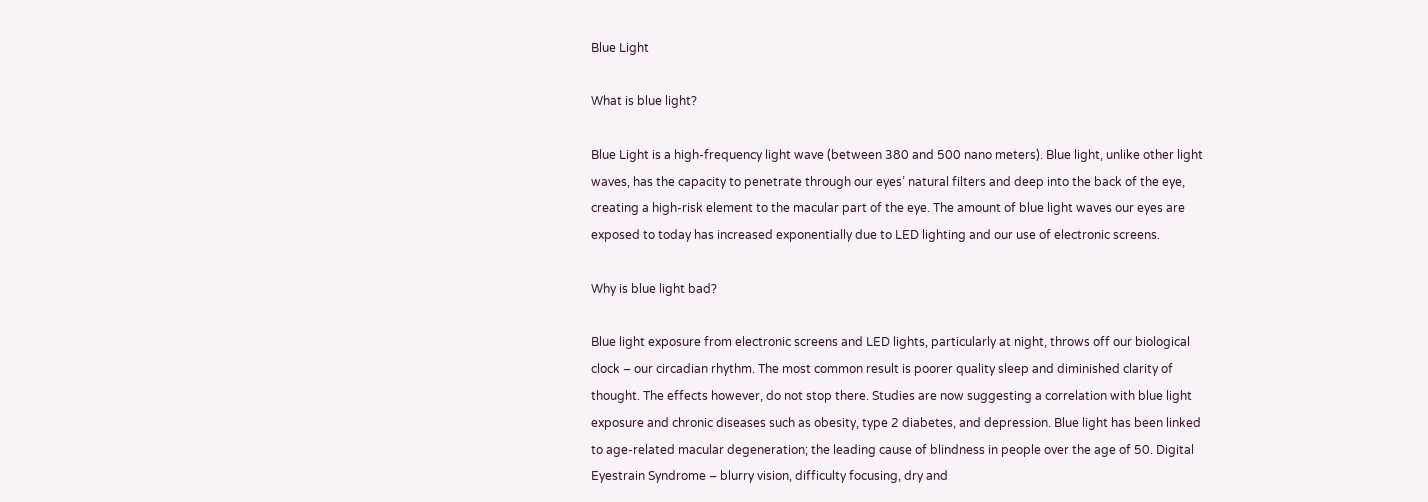Blue Light

What is blue light?

Blue Light is a high-frequency light wave (between 380 and 500 nano meters). Blue light, unlike other light waves, has the capacity to penetrate through our eyes’ natural filters and deep into the back of the eye, creating a high-risk element to the macular part of the eye. The amount of blue light waves our eyes are exposed to today has increased exponentially due to LED lighting and our use of electronic screens.

Why is blue light bad?

Blue light exposure from electronic screens and LED lights, particularly at night, throws off our biological clock – our circadian rhythm. The most common result is poorer quality sleep and diminished clarity of thought. The effects however, do not stop there. Studies are now suggesting a correlation with blue light exposure and chronic diseases such as obesity, type 2 diabetes, and depression. Blue light has been linked to age-related macular degeneration; the leading cause of blindness in people over the age of 50. Digital Eyestrain Syndrome – blurry vision, difficulty focusing, dry and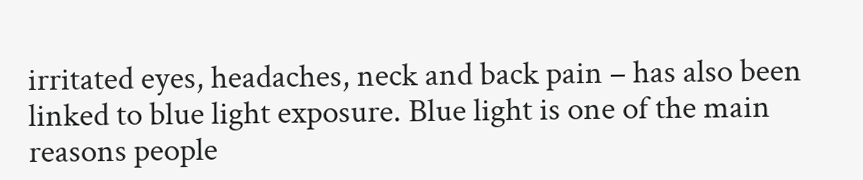irritated eyes, headaches, neck and back pain – has also been linked to blue light exposure. Blue light is one of the main reasons people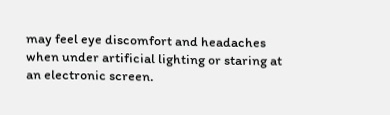may feel eye discomfort and headaches when under artificial lighting or staring at an electronic screen.